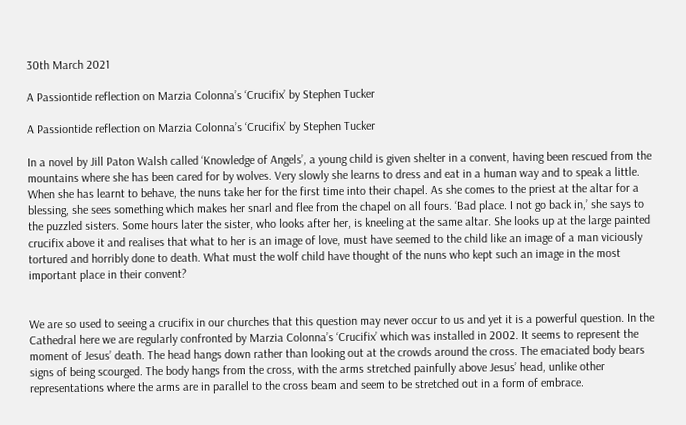30th March 2021

A Passiontide reflection on Marzia Colonna’s ‘Crucifix’ by Stephen Tucker

A Passiontide reflection on Marzia Colonna’s ‘Crucifix’ by Stephen Tucker

In a novel by Jill Paton Walsh called ‘Knowledge of Angels’, a young child is given shelter in a convent, having been rescued from the mountains where she has been cared for by wolves. Very slowly she learns to dress and eat in a human way and to speak a little. When she has learnt to behave, the nuns take her for the first time into their chapel. As she comes to the priest at the altar for a blessing, she sees something which makes her snarl and flee from the chapel on all fours. ‘Bad place. I not go back in,’ she says to the puzzled sisters. Some hours later the sister, who looks after her, is kneeling at the same altar. She looks up at the large painted crucifix above it and realises that what to her is an image of love, must have seemed to the child like an image of a man viciously tortured and horribly done to death. What must the wolf child have thought of the nuns who kept such an image in the most important place in their convent?


We are so used to seeing a crucifix in our churches that this question may never occur to us and yet it is a powerful question. In the Cathedral here we are regularly confronted by Marzia Colonna’s ‘Crucifix’ which was installed in 2002. It seems to represent the moment of Jesus’ death. The head hangs down rather than looking out at the crowds around the cross. The emaciated body bears signs of being scourged. The body hangs from the cross, with the arms stretched painfully above Jesus’ head, unlike other representations where the arms are in parallel to the cross beam and seem to be stretched out in a form of embrace.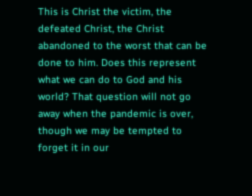This is Christ the victim, the defeated Christ, the Christ abandoned to the worst that can be done to him. Does this represent what we can do to God and his world? That question will not go away when the pandemic is over, though we may be tempted to forget it in our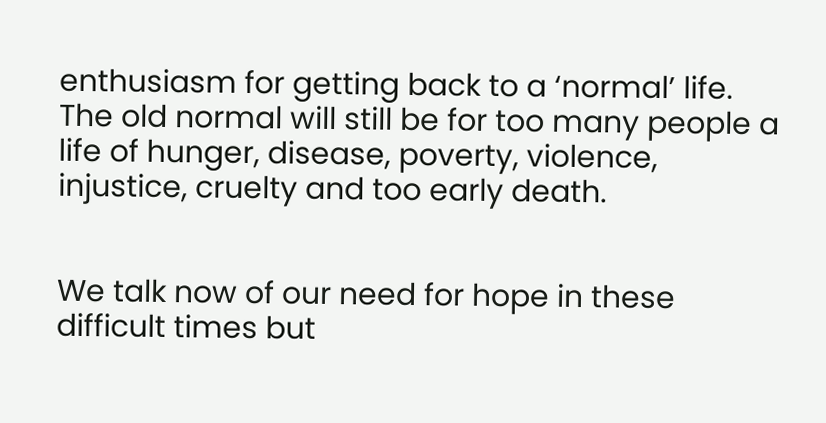enthusiasm for getting back to a ‘normal’ life. The old normal will still be for too many people a life of hunger, disease, poverty, violence, injustice, cruelty and too early death.


We talk now of our need for hope in these difficult times but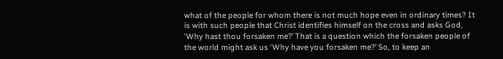what of the people for whom there is not much hope even in ordinary times? It is with such people that Christ identifies himself on the cross and asks God, ‘Why hast thou forsaken me?’ That is a question which the forsaken people of the world might ask us ‘Why have you forsaken me?’ So, to keep an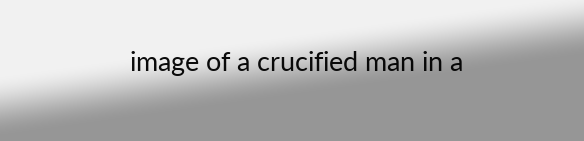image of a crucified man in a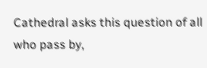Cathedral asks this question of all who pass by,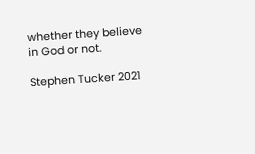whether they believe in God or not.

Stephen Tucker 2021